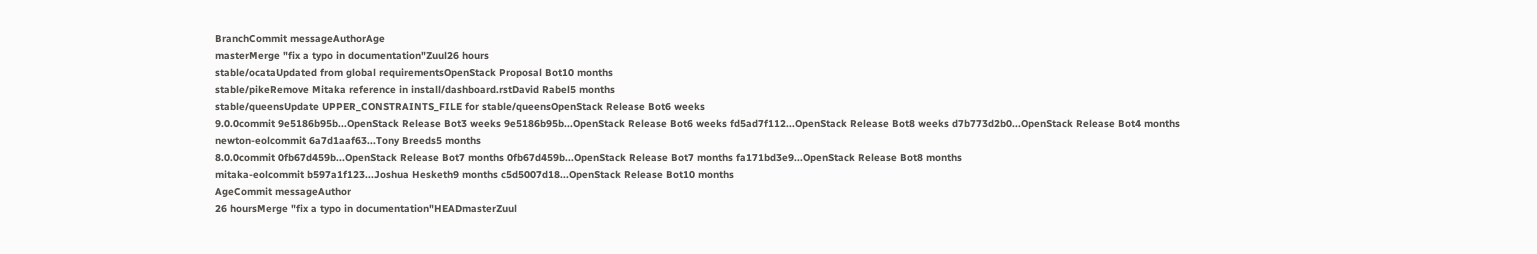BranchCommit messageAuthorAge
masterMerge "fix a typo in documentation"Zuul26 hours
stable/ocataUpdated from global requirementsOpenStack Proposal Bot10 months
stable/pikeRemove Mitaka reference in install/dashboard.rstDavid Rabel5 months
stable/queensUpdate UPPER_CONSTRAINTS_FILE for stable/queensOpenStack Release Bot6 weeks
9.0.0commit 9e5186b95b...OpenStack Release Bot3 weeks 9e5186b95b...OpenStack Release Bot6 weeks fd5ad7f112...OpenStack Release Bot8 weeks d7b773d2b0...OpenStack Release Bot4 months
newton-eolcommit 6a7d1aaf63...Tony Breeds5 months
8.0.0commit 0fb67d459b...OpenStack Release Bot7 months 0fb67d459b...OpenStack Release Bot7 months fa171bd3e9...OpenStack Release Bot8 months
mitaka-eolcommit b597a1f123...Joshua Hesketh9 months c5d5007d18...OpenStack Release Bot10 months
AgeCommit messageAuthor
26 hoursMerge "fix a typo in documentation"HEADmasterZuul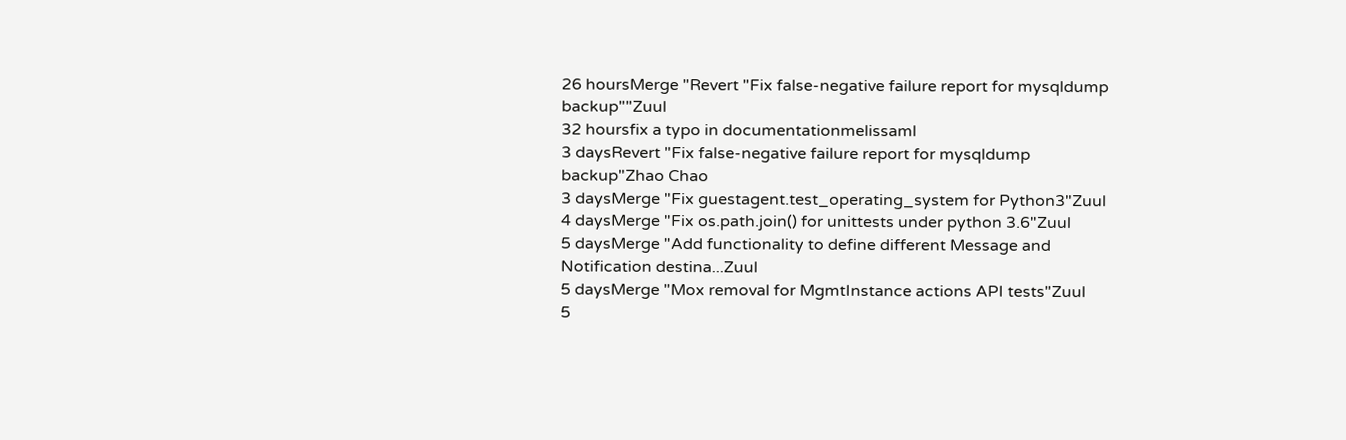26 hoursMerge "Revert "Fix false-negative failure report for mysqldump backup""Zuul
32 hoursfix a typo in documentationmelissaml
3 daysRevert "Fix false-negative failure report for mysqldump backup"Zhao Chao
3 daysMerge "Fix guestagent.test_operating_system for Python3"Zuul
4 daysMerge "Fix os.path.join() for unittests under python 3.6"Zuul
5 daysMerge "Add functionality to define different Message and Notification destina...Zuul
5 daysMerge "Mox removal for MgmtInstance actions API tests"Zuul
5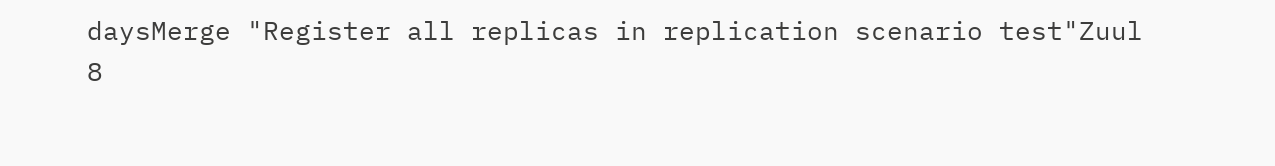daysMerge "Register all replicas in replication scenario test"Zuul
8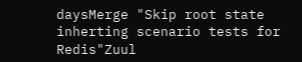daysMerge "Skip root state inherting scenario tests for Redis"Zuul